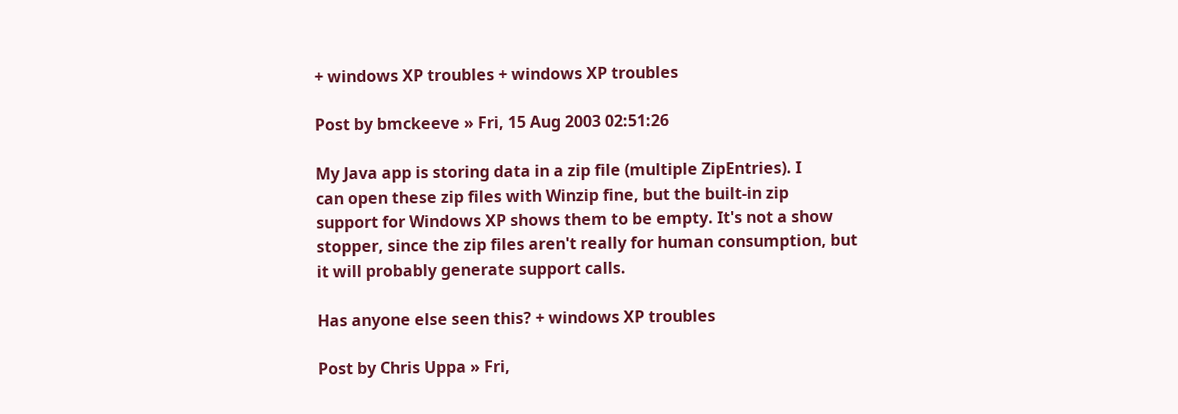+ windows XP troubles + windows XP troubles

Post by bmckeeve » Fri, 15 Aug 2003 02:51:26

My Java app is storing data in a zip file (multiple ZipEntries). I
can open these zip files with Winzip fine, but the built-in zip
support for Windows XP shows them to be empty. It's not a show
stopper, since the zip files aren't really for human consumption, but
it will probably generate support calls.

Has anyone else seen this? + windows XP troubles

Post by Chris Uppa » Fri,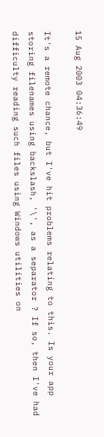15 Aug 2003 04:36:49

It's a remote chance, but I've hit problems relating to this. Is your app
storing filenames using backslash, '\', as a separator ? If so, then I've had
difficulty reading such files using Windows utilities on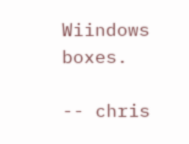Wiindows boxes.

-- chris